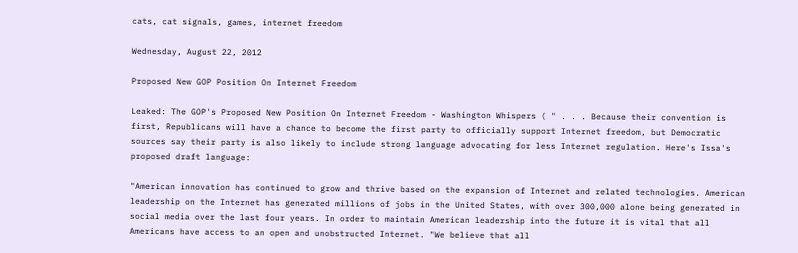cats, cat signals, games, internet freedom

Wednesday, August 22, 2012

Proposed New GOP Position On Internet Freedom

Leaked: The GOP's Proposed New Position On Internet Freedom - Washington Whispers ( " . . . Because their convention is first, Republicans will have a chance to become the first party to officially support Internet freedom, but Democratic sources say their party is also likely to include strong language advocating for less Internet regulation. Here's Issa's proposed draft language:

"American innovation has continued to grow and thrive based on the expansion of Internet and related technologies. American leadership on the Internet has generated millions of jobs in the United States, with over 300,000 alone being generated in social media over the last four years. In order to maintain American leadership into the future it is vital that all Americans have access to an open and unobstructed Internet. "We believe that all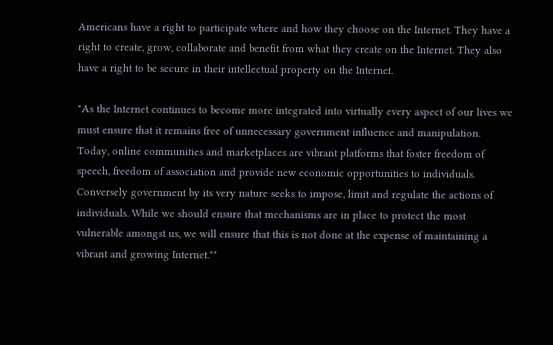Americans have a right to participate where and how they choose on the Internet. They have a right to create, grow, collaborate and benefit from what they create on the Internet. They also have a right to be secure in their intellectual property on the Internet.

"As the Internet continues to become more integrated into virtually every aspect of our lives we must ensure that it remains free of unnecessary government influence and manipulation. Today, online communities and marketplaces are vibrant platforms that foster freedom of speech, freedom of association and provide new economic opportunities to individuals. Conversely government by its very nature seeks to impose, limit and regulate the actions of individuals. While we should ensure that mechanisms are in place to protect the most vulnerable amongst us, we will ensure that this is not done at the expense of maintaining a vibrant and growing Internet.""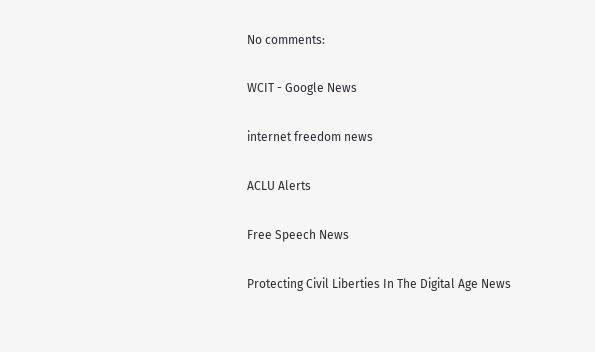No comments:

WCIT - Google News

internet freedom news

ACLU Alerts

Free Speech News

Protecting Civil Liberties In The Digital Age News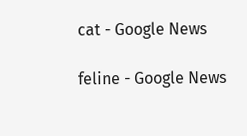cat - Google News

feline - Google News